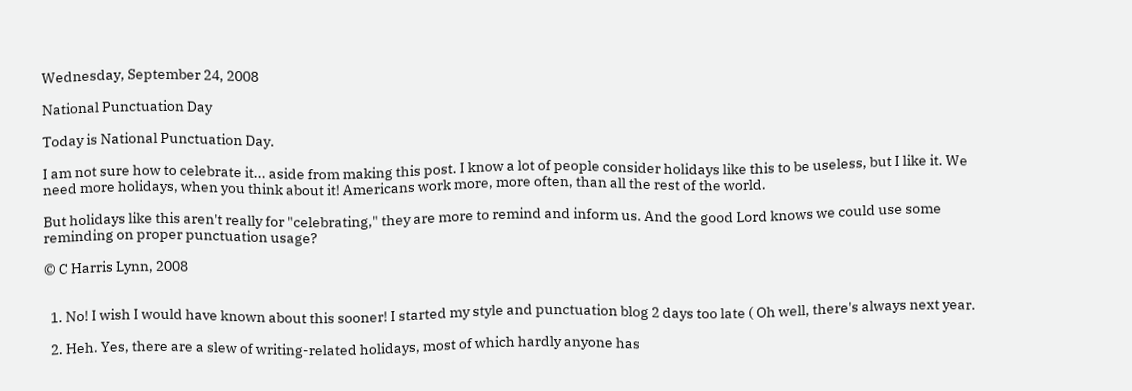Wednesday, September 24, 2008

National Punctuation Day

Today is National Punctuation Day.

I am not sure how to celebrate it... aside from making this post. I know a lot of people consider holidays like this to be useless, but I like it. We need more holidays, when you think about it! Americans work more, more often, than all the rest of the world.

But holidays like this aren't really for "celebrating," they are more to remind and inform us. And the good Lord knows we could use some reminding on proper punctuation usage?

© C Harris Lynn, 2008


  1. No! I wish I would have known about this sooner! I started my style and punctuation blog 2 days too late ( Oh well, there's always next year.

  2. Heh. Yes, there are a slew of writing-related holidays, most of which hardly anyone has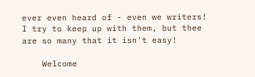ever even heard of - even we writers! I try to keep up with them, but thee are so many that it isn't easy!

    Welcome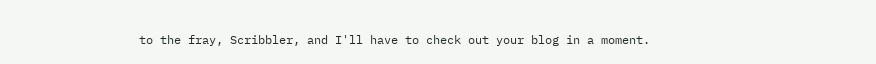to the fray, Scribbler, and I'll have to check out your blog in a moment.